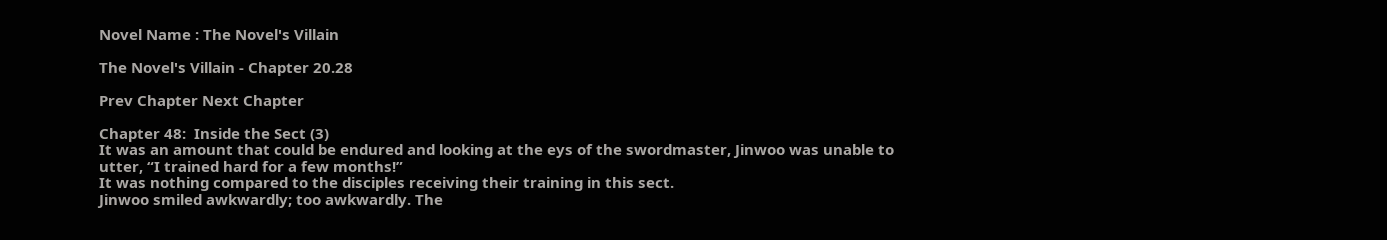Novel Name : The Novel's Villain

The Novel's Villain - Chapter 20.28

Prev Chapter Next Chapter

Chapter 48:  Inside the Sect (3)
It was an amount that could be endured and looking at the eys of the swordmaster, Jinwoo was unable to utter, “I trained hard for a few months!”
It was nothing compared to the disciples receiving their training in this sect.
Jinwoo smiled awkwardly; too awkwardly. The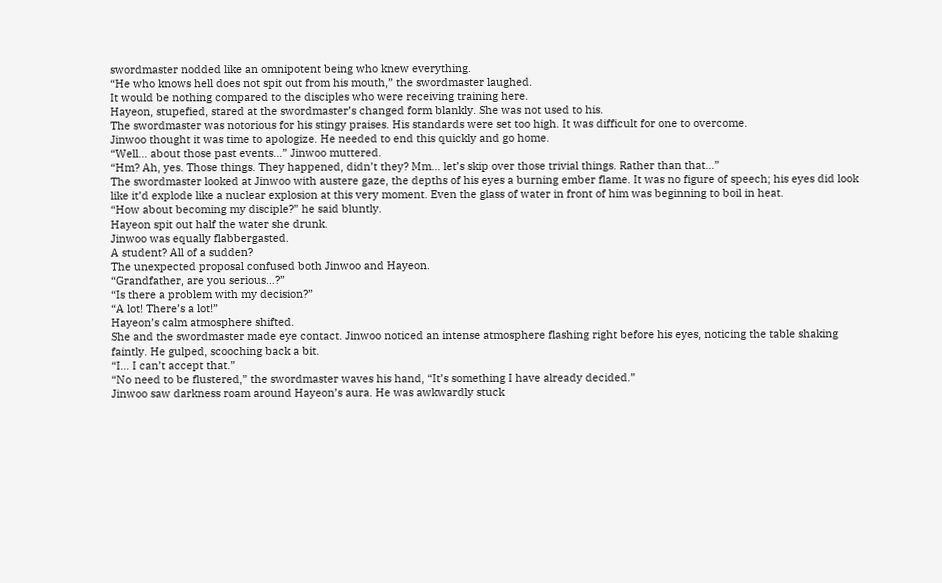swordmaster nodded like an omnipotent being who knew everything.
“He who knows hell does not spit out from his mouth,” the swordmaster laughed.
It would be nothing compared to the disciples who were receiving training here.
Hayeon, stupefied, stared at the swordmaster’s changed form blankly. She was not used to his.
The swordmaster was notorious for his stingy praises. His standards were set too high. It was difficult for one to overcome.
Jinwoo thought it was time to apologize. He needed to end this quickly and go home.
“Well… about those past events…” Jinwoo muttered.
“Hm? Ah, yes. Those things. They happened, didn’t they? Mm… let’s skip over those trivial things. Rather than that…”
The swordmaster looked at Jinwoo with austere gaze, the depths of his eyes a burning ember flame. It was no figure of speech; his eyes did look like it’d explode like a nuclear explosion at this very moment. Even the glass of water in front of him was beginning to boil in heat.
“How about becoming my disciple?” he said bluntly.
Hayeon spit out half the water she drunk.
Jinwoo was equally flabbergasted.
A student? All of a sudden?
The unexpected proposal confused both Jinwoo and Hayeon.
“Grandfather, are you serious…?”
“Is there a problem with my decision?”
“A lot! There’s a lot!”
Hayeon’s calm atmosphere shifted.
She and the swordmaster made eye contact. Jinwoo noticed an intense atmosphere flashing right before his eyes, noticing the table shaking faintly. He gulped, scooching back a bit.
“I… I can’t accept that.”
“No need to be flustered,” the swordmaster waves his hand, “It’s something I have already decided.”
Jinwoo saw darkness roam around Hayeon’s aura. He was awkwardly stuck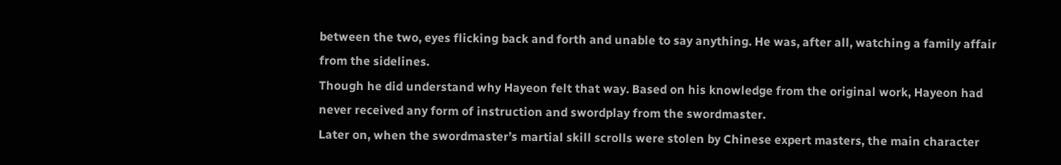between the two, eyes flicking back and forth and unable to say anything. He was, after all, watching a family affair from the sidelines.
Though he did understand why Hayeon felt that way. Based on his knowledge from the original work, Hayeon had never received any form of instruction and swordplay from the swordmaster.
Later on, when the swordmaster’s martial skill scrolls were stolen by Chinese expert masters, the main character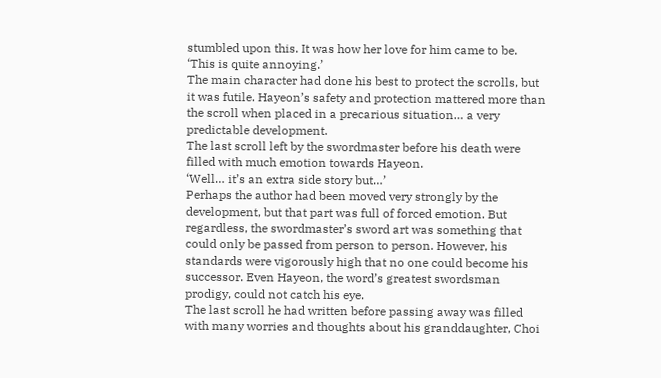stumbled upon this. It was how her love for him came to be.
‘This is quite annoying.’
The main character had done his best to protect the scrolls, but it was futile. Hayeon’s safety and protection mattered more than the scroll when placed in a precarious situation… a very predictable development.
The last scroll left by the swordmaster before his death were filled with much emotion towards Hayeon.
‘Well… it’s an extra side story but…’
Perhaps the author had been moved very strongly by the development, but that part was full of forced emotion. But regardless, the swordmaster’s sword art was something that could only be passed from person to person. However, his standards were vigorously high that no one could become his successor. Even Hayeon, the word’s greatest swordsman prodigy, could not catch his eye.
The last scroll he had written before passing away was filled with many worries and thoughts about his granddaughter, Choi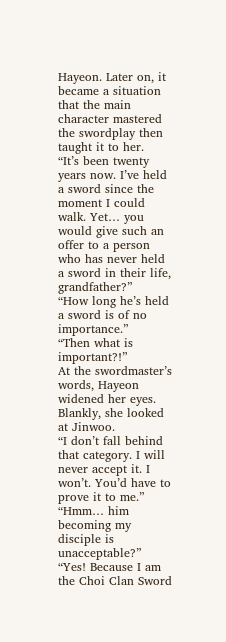Hayeon. Later on, it became a situation that the main character mastered the swordplay then taught it to her.
“It’s been twenty years now. I’ve held a sword since the moment I could walk. Yet… you would give such an offer to a person who has never held a sword in their life, grandfather?”
“How long he’s held a sword is of no importance.”
“Then what is important?!”
At the swordmaster’s words, Hayeon widened her eyes. Blankly, she looked at Jinwoo.
“I don’t fall behind that category. I will never accept it. I won’t. You’d have to prove it to me.”
“Hmm… him becoming my disciple is unacceptable?”
“Yes! Because I am the Choi Clan Sword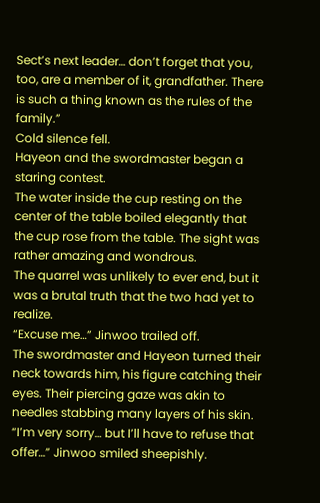Sect’s next leader… don’t forget that you, too, are a member of it, grandfather. There is such a thing known as the rules of the family.”
Cold silence fell.
Hayeon and the swordmaster began a staring contest.
The water inside the cup resting on the center of the table boiled elegantly that the cup rose from the table. The sight was rather amazing and wondrous.
The quarrel was unlikely to ever end, but it was a brutal truth that the two had yet to realize.
“Excuse me…” Jinwoo trailed off.
The swordmaster and Hayeon turned their neck towards him, his figure catching their eyes. Their piercing gaze was akin to needles stabbing many layers of his skin.
“I’m very sorry… but I’ll have to refuse that offer…” Jinwoo smiled sheepishly.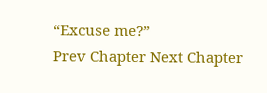“Excuse me?”
Prev Chapter Next Chapter